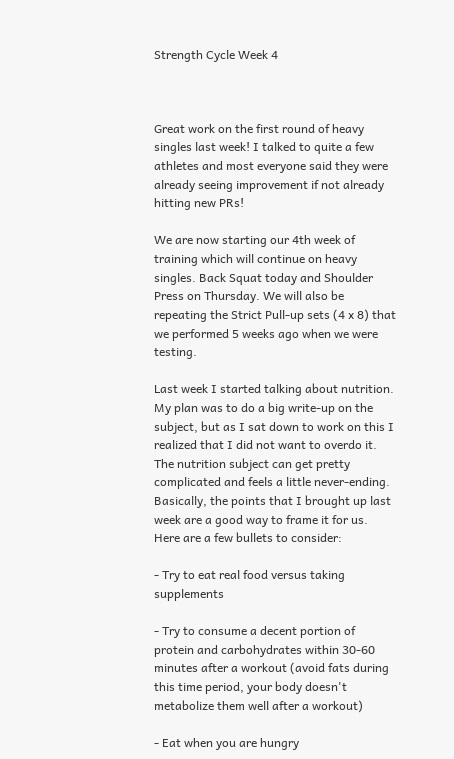Strength Cycle Week 4



Great work on the first round of heavy singles last week! I talked to quite a few athletes and most everyone said they were already seeing improvement if not already hitting new PRs!

We are now starting our 4th week of training which will continue on heavy singles. Back Squat today and Shoulder Press on Thursday. We will also be repeating the Strict Pull-up sets (4 x 8) that we performed 5 weeks ago when we were testing.

Last week I started talking about nutrition. My plan was to do a big write-up on the subject, but as I sat down to work on this I realized that I did not want to overdo it. The nutrition subject can get pretty complicated and feels a little never-ending. Basically, the points that I brought up last week are a good way to frame it for us. Here are a few bullets to consider:

- Try to eat real food versus taking supplements

- Try to consume a decent portion of protein and carbohydrates within 30-60 minutes after a workout (avoid fats during this time period, your body doesn't metabolize them well after a workout)

- Eat when you are hungry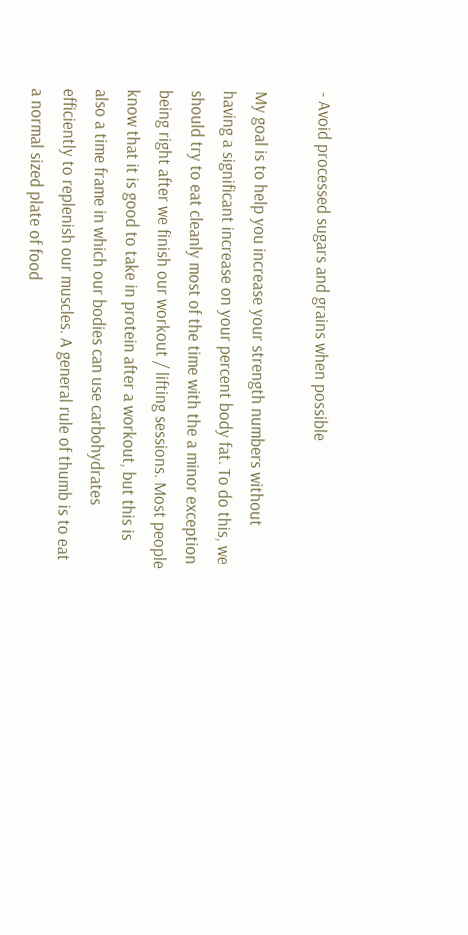- Avoid processed sugars and grains when possible

My goal is to help you increase your strength numbers without having a significant increase on your percent body fat. To do this, we should try to eat cleanly most of the time with the a minor exception being right after we finish our workout / lifting sessions. Most people know that it is good to take in protein after a workout, but this is also a time frame in which our bodies can use carbohydrates efficiently to replenish our muscles. A general rule of thumb is to eat a normal sized plate of food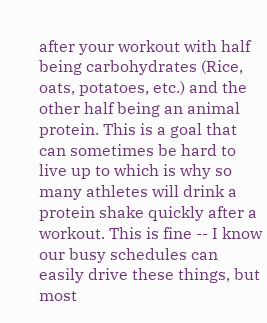after your workout with half being carbohydrates (Rice, oats, potatoes, etc.) and the other half being an animal protein. This is a goal that can sometimes be hard to live up to which is why so many athletes will drink a protein shake quickly after a workout. This is fine -- I know our busy schedules can easily drive these things, but most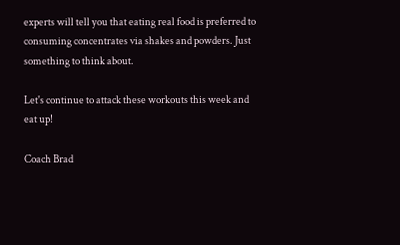experts will tell you that eating real food is preferred to consuming concentrates via shakes and powders. Just something to think about.

Let's continue to attack these workouts this week and eat up!

Coach Brad